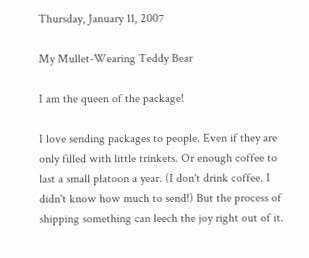Thursday, January 11, 2007

My Mullet-Wearing Teddy Bear

I am the queen of the package!

I love sending packages to people. Even if they are only filled with little trinkets. Or enough coffee to last a small platoon a year. (I don't drink coffee. I didn't know how much to send!) But the process of shipping something can leech the joy right out of it.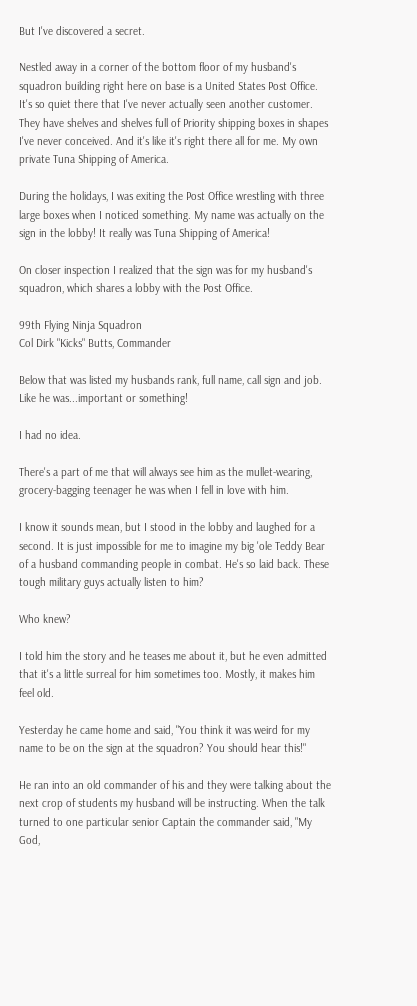But I've discovered a secret.

Nestled away in a corner of the bottom floor of my husband's squadron building right here on base is a United States Post Office. It's so quiet there that I've never actually seen another customer. They have shelves and shelves full of Priority shipping boxes in shapes I've never conceived. And it's like it's right there all for me. My own private Tuna Shipping of America.

During the holidays, I was exiting the Post Office wrestling with three large boxes when I noticed something. My name was actually on the sign in the lobby! It really was Tuna Shipping of America!

On closer inspection I realized that the sign was for my husband's squadron, which shares a lobby with the Post Office.

99th Flying Ninja Squadron
Col Dirk "Kicks" Butts, Commander

Below that was listed my husbands rank, full name, call sign and job. Like he was...important or something!

I had no idea.

There's a part of me that will always see him as the mullet-wearing, grocery-bagging teenager he was when I fell in love with him.

I know it sounds mean, but I stood in the lobby and laughed for a second. It is just impossible for me to imagine my big 'ole Teddy Bear of a husband commanding people in combat. He's so laid back. These tough military guys actually listen to him?

Who knew?

I told him the story and he teases me about it, but he even admitted that it's a little surreal for him sometimes too. Mostly, it makes him feel old.

Yesterday he came home and said, "You think it was weird for my name to be on the sign at the squadron? You should hear this!"

He ran into an old commander of his and they were talking about the next crop of students my husband will be instructing. When the talk turned to one particular senior Captain the commander said, "My God,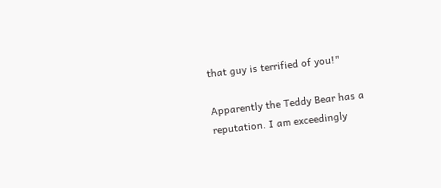that guy is terrified of you!"

Apparently the Teddy Bear has a reputation. I am exceedingly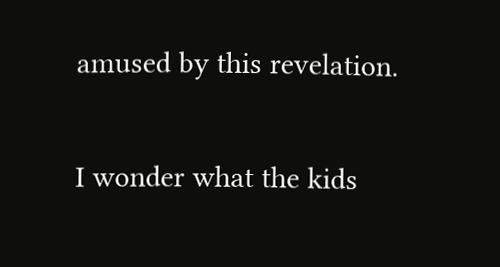amused by this revelation.

I wonder what the kids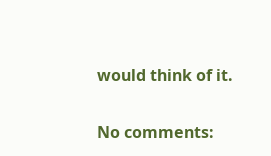would think of it.

No comments: